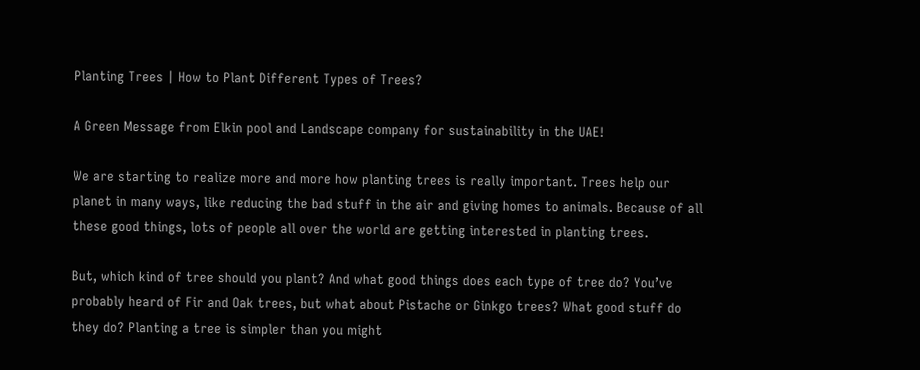Planting Trees | How to Plant Different Types of Trees?

A Green Message from Elkin pool and Landscape company for sustainability in the UAE!

We are starting to realize more and more how planting trees is really important. Trees help our planet in many ways, like reducing the bad stuff in the air and giving homes to animals. Because of all these good things, lots of people all over the world are getting interested in planting trees.

But, which kind of tree should you plant? And what good things does each type of tree do? You’ve probably heard of Fir and Oak trees, but what about Pistache or Ginkgo trees? What good stuff do they do? Planting a tree is simpler than you might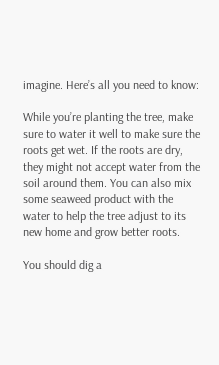imagine. Here’s all you need to know:

While you’re planting the tree, make sure to water it well to make sure the roots get wet. If the roots are dry, they might not accept water from the soil around them. You can also mix some seaweed product with the water to help the tree adjust to its new home and grow better roots.

You should dig a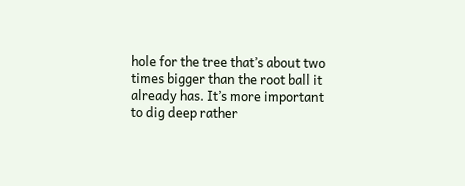hole for the tree that’s about two times bigger than the root ball it already has. It’s more important to dig deep rather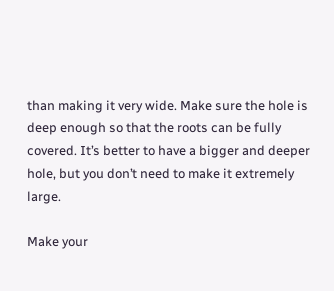than making it very wide. Make sure the hole is deep enough so that the roots can be fully covered. It’s better to have a bigger and deeper hole, but you don’t need to make it extremely large.

Make your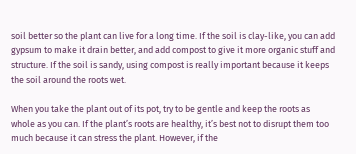soil better so the plant can live for a long time. If the soil is clay-like, you can add gypsum to make it drain better, and add compost to give it more organic stuff and structure. If the soil is sandy, using compost is really important because it keeps the soil around the roots wet.

When you take the plant out of its pot, try to be gentle and keep the roots as whole as you can. If the plant’s roots are healthy, it’s best not to disrupt them too much because it can stress the plant. However, if the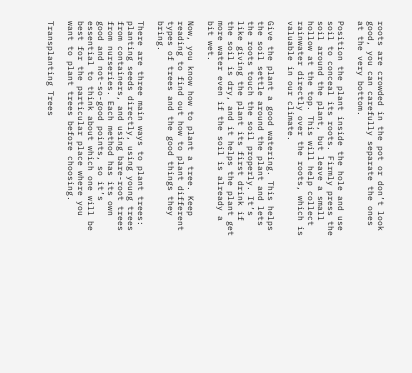roots are crowded in the pot or don’t look good, you can carefully separate the ones at the very bottom.

Position the plant inside the hole and use soil to conceal its roots. Firmly press the soil around the plant, but leave a small hollow at the top. This will help collect rainwater directly over the roots, which is valuable in our climate.

Give the plant a good watering. This helps the soil settle around the plant and lets the roots touch the soil properly. It’s like giving the plant its first drink if the soil is dry, and it helps the plant get more water even if the soil is already a bit wet.

Now, you know how to plant a tree. Keep reading to find out how to plant different types of trees and the good things they bring.

There are three main ways to plant trees: planting seeds directly, using young trees from containers, and using bare-root trees from nurseries. Each method has its own good and not-so-good points, so it’s essential to think about which one will be best for the particular place where you want to plant trees before choosing.

Transplanting Trees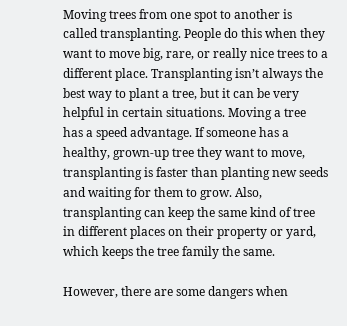Moving trees from one spot to another is called transplanting. People do this when they want to move big, rare, or really nice trees to a different place. Transplanting isn’t always the best way to plant a tree, but it can be very helpful in certain situations. Moving a tree has a speed advantage. If someone has a healthy, grown-up tree they want to move, transplanting is faster than planting new seeds and waiting for them to grow. Also, transplanting can keep the same kind of tree in different places on their property or yard, which keeps the tree family the same.

However, there are some dangers when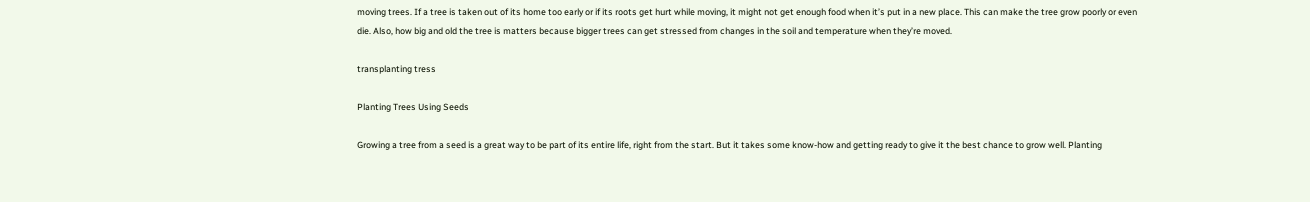moving trees. If a tree is taken out of its home too early or if its roots get hurt while moving, it might not get enough food when it’s put in a new place. This can make the tree grow poorly or even die. Also, how big and old the tree is matters because bigger trees can get stressed from changes in the soil and temperature when they’re moved.

transplanting tress

Planting Trees Using Seeds

Growing a tree from a seed is a great way to be part of its entire life, right from the start. But it takes some know-how and getting ready to give it the best chance to grow well. Planting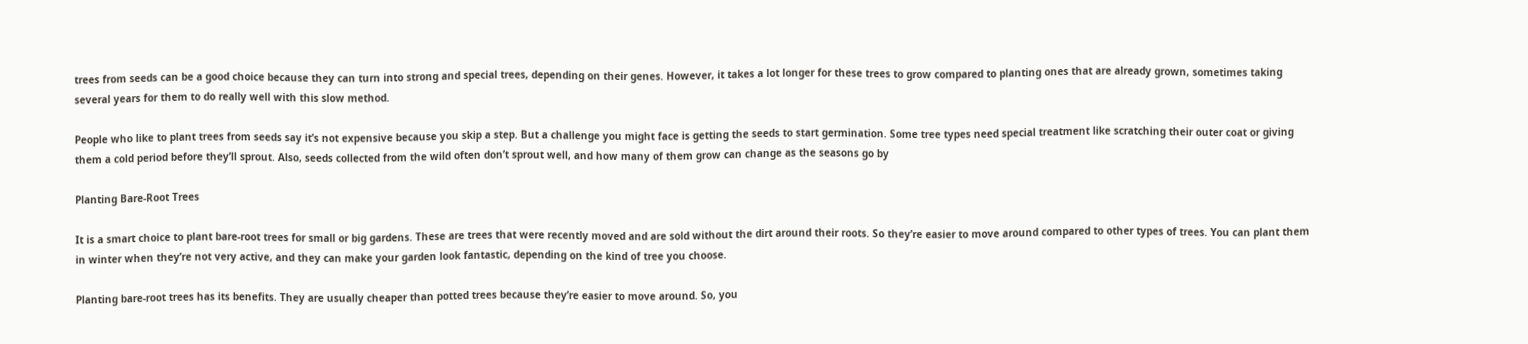trees from seeds can be a good choice because they can turn into strong and special trees, depending on their genes. However, it takes a lot longer for these trees to grow compared to planting ones that are already grown, sometimes taking several years for them to do really well with this slow method.

People who like to plant trees from seeds say it’s not expensive because you skip a step. But a challenge you might face is getting the seeds to start germination. Some tree types need special treatment like scratching their outer coat or giving them a cold period before they’ll sprout. Also, seeds collected from the wild often don’t sprout well, and how many of them grow can change as the seasons go by

Planting Bare-Root Trees

It is a smart choice to plant bare-root trees for small or big gardens. These are trees that were recently moved and are sold without the dirt around their roots. So they’re easier to move around compared to other types of trees. You can plant them in winter when they’re not very active, and they can make your garden look fantastic, depending on the kind of tree you choose.

Planting bare-root trees has its benefits. They are usually cheaper than potted trees because they’re easier to move around. So, you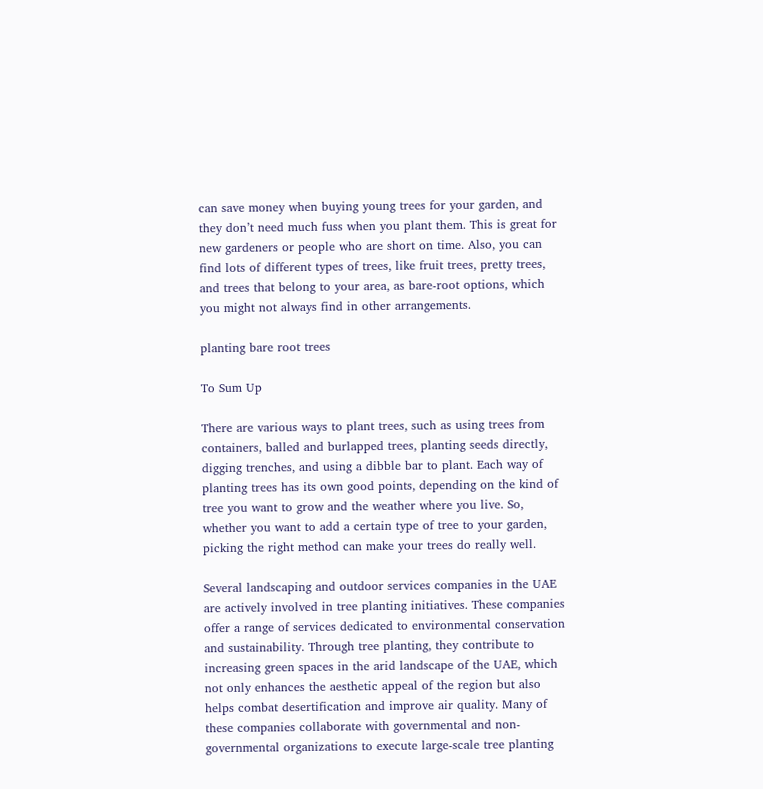can save money when buying young trees for your garden, and they don’t need much fuss when you plant them. This is great for new gardeners or people who are short on time. Also, you can find lots of different types of trees, like fruit trees, pretty trees, and trees that belong to your area, as bare-root options, which you might not always find in other arrangements.

planting bare root trees

To Sum Up

There are various ways to plant trees, such as using trees from containers, balled and burlapped trees, planting seeds directly, digging trenches, and using a dibble bar to plant. Each way of planting trees has its own good points, depending on the kind of tree you want to grow and the weather where you live. So, whether you want to add a certain type of tree to your garden, picking the right method can make your trees do really well.

Several landscaping and outdoor services companies in the UAE are actively involved in tree planting initiatives. These companies offer a range of services dedicated to environmental conservation and sustainability. Through tree planting, they contribute to increasing green spaces in the arid landscape of the UAE, which not only enhances the aesthetic appeal of the region but also helps combat desertification and improve air quality. Many of these companies collaborate with governmental and non-governmental organizations to execute large-scale tree planting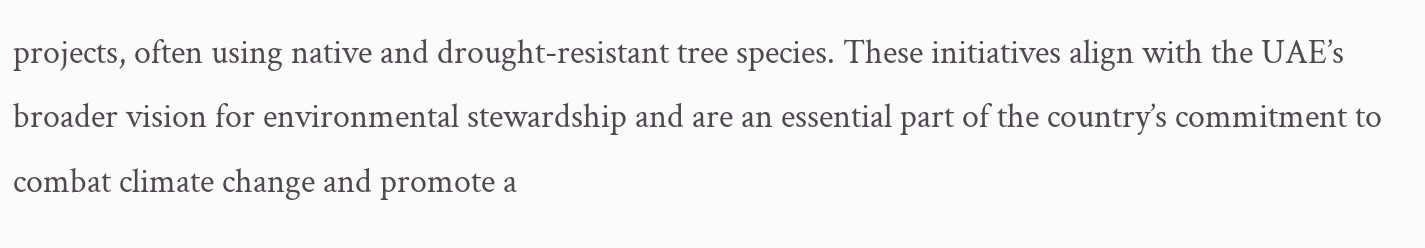projects, often using native and drought-resistant tree species. These initiatives align with the UAE’s broader vision for environmental stewardship and are an essential part of the country’s commitment to combat climate change and promote a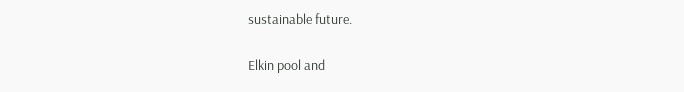sustainable future.

Elkin pool and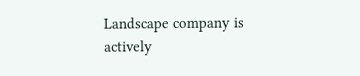Landscape company is actively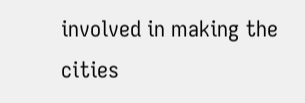involved in making the cities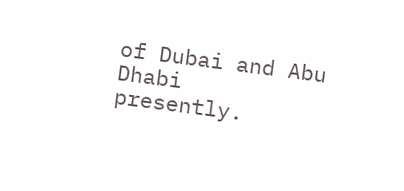of Dubai and Abu Dhabi    presently.